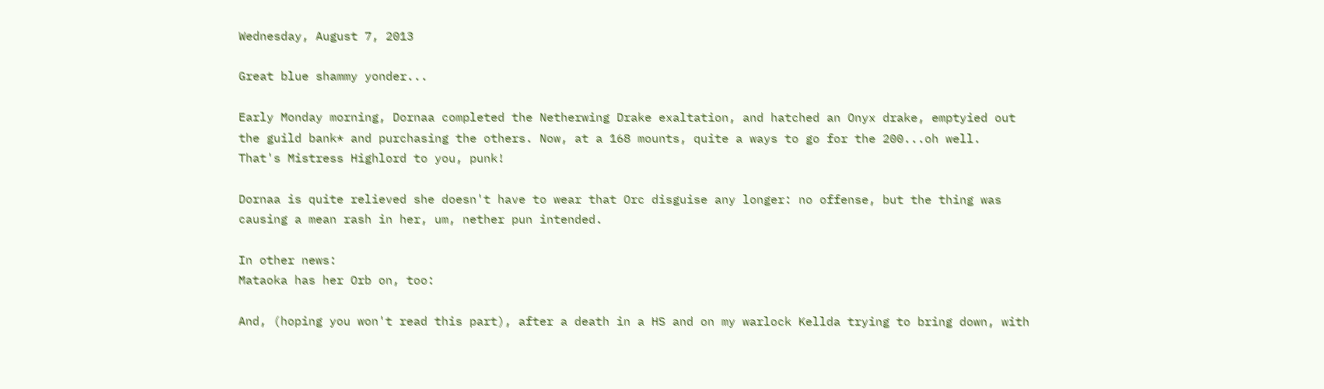Wednesday, August 7, 2013

Great blue shammy yonder...

Early Monday morning, Dornaa completed the Netherwing Drake exaltation, and hatched an Onyx drake, emptyied out the guild bank* and purchasing the others. Now, at a 168 mounts, quite a ways to go for the 200...oh well.
That's Mistress Highlord to you, punk!

Dornaa is quite relieved she doesn't have to wear that Orc disguise any longer: no offense, but the thing was causing a mean rash in her, um, nether pun intended.

In other news:
Mataoka has her Orb on, too:

And, (hoping you won't read this part), after a death in a HS and on my warlock Kellda trying to bring down, with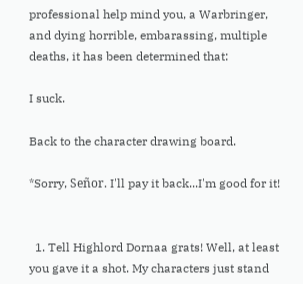professional help mind you, a Warbringer, and dying horrible, embarassing, multiple deaths, it has been determined that:

I suck.

Back to the character drawing board.

*Sorry, Señor. I'll pay it back...I'm good for it!


  1. Tell Highlord Dornaa grats! Well, at least you gave it a shot. My characters just stand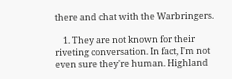there and chat with the Warbringers.

    1. They are not known for their riveting conversation. In fact, I'm not even sure they're human. Highland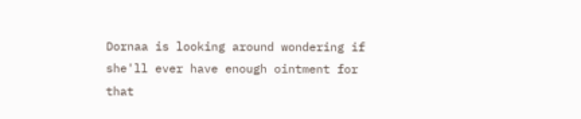Dornaa is looking around wondering if she'll ever have enough ointment for that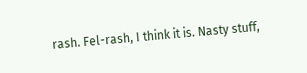rash. Fel-rash, I think it is. Nasty stuff,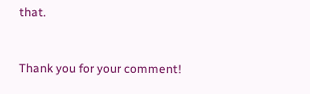that.


Thank you for your comment!